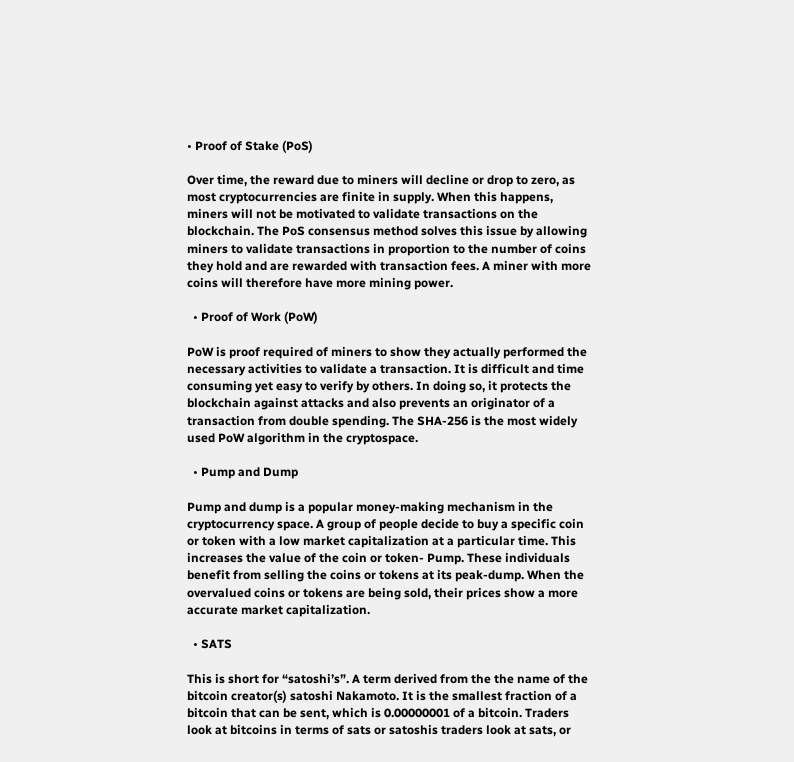• Proof of Stake (PoS)

Over time, the reward due to miners will decline or drop to zero, as most cryptocurrencies are finite in supply. When this happens, miners will not be motivated to validate transactions on the blockchain. The PoS consensus method solves this issue by allowing miners to validate transactions in proportion to the number of coins they hold and are rewarded with transaction fees. A miner with more coins will therefore have more mining power.

  • Proof of Work (PoW)

PoW is proof required of miners to show they actually performed the necessary activities to validate a transaction. It is difficult and time consuming yet easy to verify by others. In doing so, it protects the blockchain against attacks and also prevents an originator of a transaction from double spending. The SHA-256 is the most widely used PoW algorithm in the cryptospace.

  • Pump and Dump

Pump and dump is a popular money-making mechanism in the cryptocurrency space. A group of people decide to buy a specific coin or token with a low market capitalization at a particular time. This increases the value of the coin or token- Pump. These individuals benefit from selling the coins or tokens at its peak-dump. When the overvalued coins or tokens are being sold, their prices show a more accurate market capitalization.

  • SATS

This is short for “satoshi’s”. A term derived from the the name of the bitcoin creator(s) satoshi Nakamoto. It is the smallest fraction of a bitcoin that can be sent, which is 0.00000001 of a bitcoin. Traders look at bitcoins in terms of sats or satoshis traders look at sats, or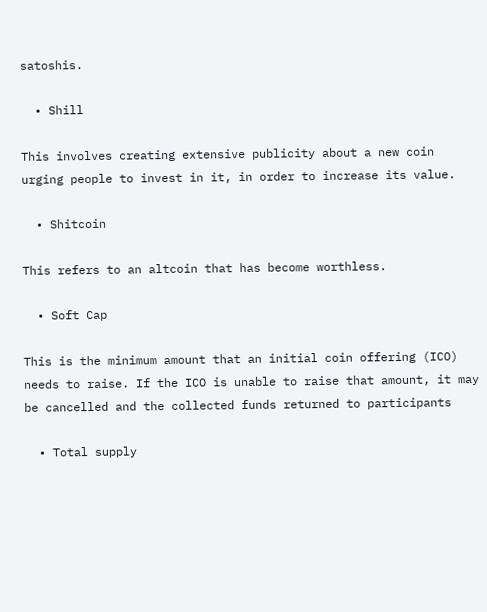satoshis.

  • Shill

This involves creating extensive publicity about a new coin urging people to invest in it, in order to increase its value.

  • Shitcoin

This refers to an altcoin that has become worthless.

  • Soft Cap

This is the minimum amount that an initial coin offering (ICO) needs to raise. If the ICO is unable to raise that amount, it may be cancelled and the collected funds returned to participants

  • Total supply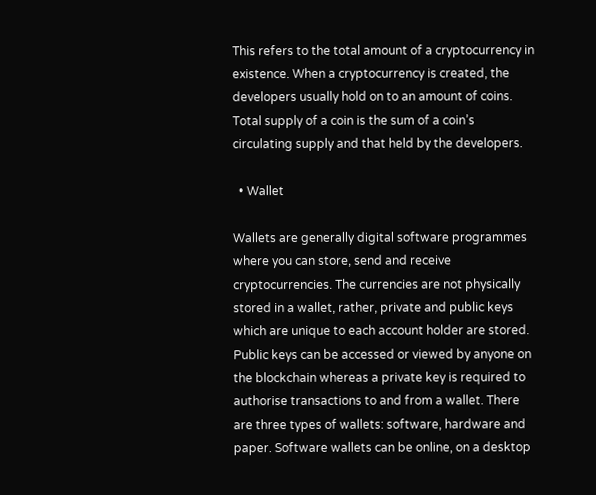This refers to the total amount of a cryptocurrency in existence. When a cryptocurrency is created, the developers usually hold on to an amount of coins. Total supply of a coin is the sum of a coin’s circulating supply and that held by the developers.

  • Wallet

Wallets are generally digital software programmes where you can store, send and receive cryptocurrencies. The currencies are not physically stored in a wallet, rather, private and public keys which are unique to each account holder are stored. Public keys can be accessed or viewed by anyone on the blockchain whereas a private key is required to authorise transactions to and from a wallet. There are three types of wallets: software, hardware and paper. Software wallets can be online, on a desktop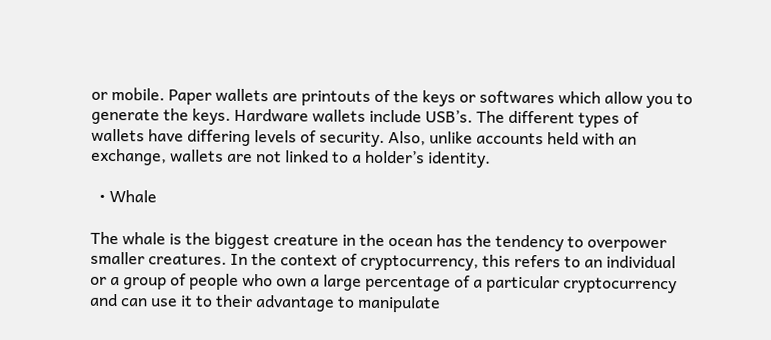or mobile. Paper wallets are printouts of the keys or softwares which allow you to generate the keys. Hardware wallets include USB’s. The different types of wallets have differing levels of security. Also, unlike accounts held with an exchange, wallets are not linked to a holder’s identity.

  • Whale

The whale is the biggest creature in the ocean has the tendency to overpower smaller creatures. In the context of cryptocurrency, this refers to an individual or a group of people who own a large percentage of a particular cryptocurrency and can use it to their advantage to manipulate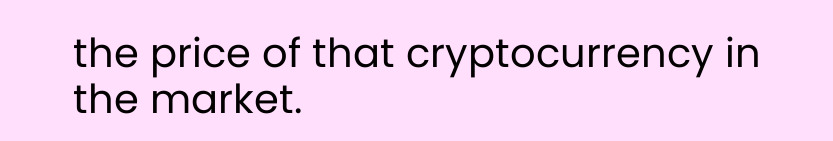the price of that cryptocurrency in the market.